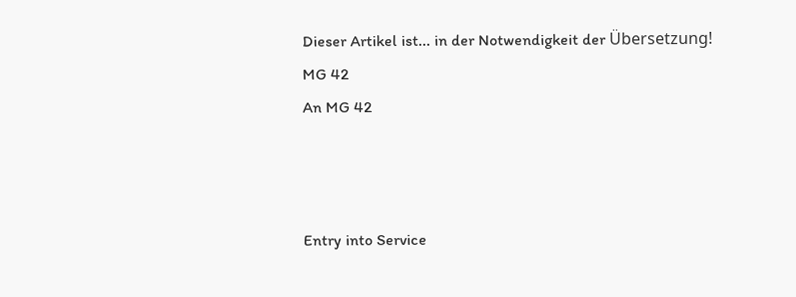Dieser Artikel ist... in der Notwendigkeit der Übersetzung!
MG 42
An MG 42



Entry into Service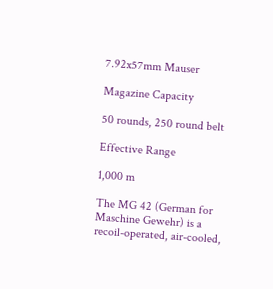7.92x57mm Mauser

Magazine Capacity

50 rounds, 250 round belt

Effective Range

1,000 m

The MG 42 (German for Maschine Gewehr) is a recoil-operated, air-cooled,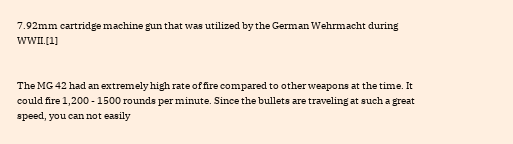7.92mm cartridge machine gun that was utilized by the German Wehrmacht during WWII.[1]


The MG 42 had an extremely high rate of fire compared to other weapons at the time. It could fire 1,200 - 1500 rounds per minute. Since the bullets are traveling at such a great speed, you can not easily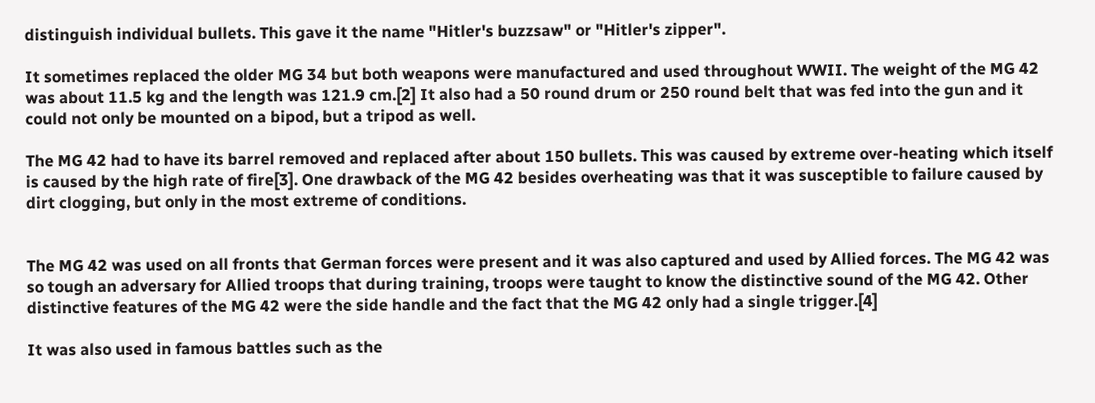distinguish individual bullets. This gave it the name "Hitler's buzzsaw" or "Hitler's zipper".

It sometimes replaced the older MG 34 but both weapons were manufactured and used throughout WWII. The weight of the MG 42 was about 11.5 kg and the length was 121.9 cm.[2] It also had a 50 round drum or 250 round belt that was fed into the gun and it could not only be mounted on a bipod, but a tripod as well.

The MG 42 had to have its barrel removed and replaced after about 150 bullets. This was caused by extreme over-heating which itself is caused by the high rate of fire[3]. One drawback of the MG 42 besides overheating was that it was susceptible to failure caused by dirt clogging, but only in the most extreme of conditions.


The MG 42 was used on all fronts that German forces were present and it was also captured and used by Allied forces. The MG 42 was so tough an adversary for Allied troops that during training, troops were taught to know the distinctive sound of the MG 42. Other distinctive features of the MG 42 were the side handle and the fact that the MG 42 only had a single trigger.[4]

It was also used in famous battles such as the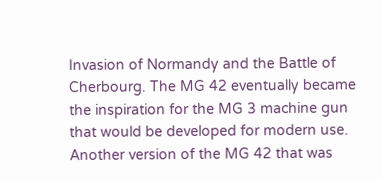Invasion of Normandy and the Battle of Cherbourg. The MG 42 eventually became the inspiration for the MG 3 machine gun that would be developed for modern use. Another version of the MG 42 that was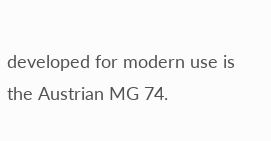developed for modern use is the Austrian MG 74.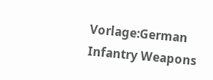Vorlage:German Infantry Weapons